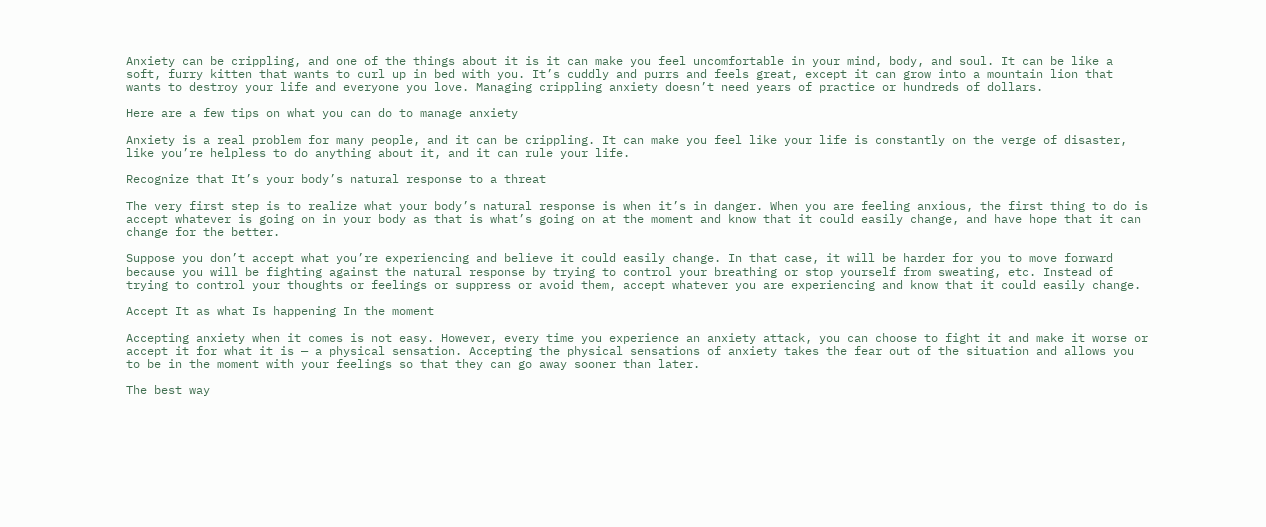Anxiety can be crippling, and one of the things about it is it can make you feel uncomfortable in your mind, body, and soul. It can be like a soft, furry kitten that wants to curl up in bed with you. It’s cuddly and purrs and feels great, except it can grow into a mountain lion that wants to destroy your life and everyone you love. Managing crippling anxiety doesn’t need years of practice or hundreds of dollars.

Here are a few tips on what you can do to manage anxiety

Anxiety is a real problem for many people, and it can be crippling. It can make you feel like your life is constantly on the verge of disaster, like you’re helpless to do anything about it, and it can rule your life.

Recognize that It’s your body’s natural response to a threat

The very first step is to realize what your body’s natural response is when it’s in danger. When you are feeling anxious, the first thing to do is accept whatever is going on in your body as that is what’s going on at the moment and know that it could easily change, and have hope that it can change for the better.

Suppose you don’t accept what you’re experiencing and believe it could easily change. In that case, it will be harder for you to move forward because you will be fighting against the natural response by trying to control your breathing or stop yourself from sweating, etc. Instead of trying to control your thoughts or feelings or suppress or avoid them, accept whatever you are experiencing and know that it could easily change.

Accept It as what Is happening In the moment

Accepting anxiety when it comes is not easy. However, every time you experience an anxiety attack, you can choose to fight it and make it worse or accept it for what it is — a physical sensation. Accepting the physical sensations of anxiety takes the fear out of the situation and allows you to be in the moment with your feelings so that they can go away sooner than later.

The best way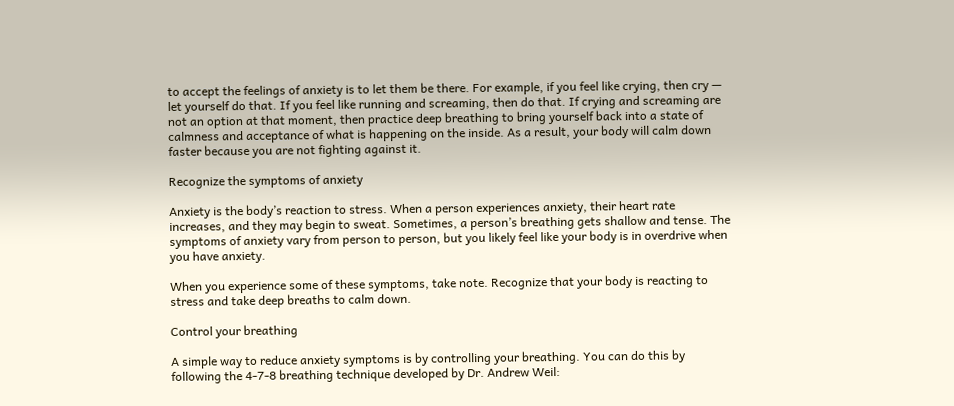to accept the feelings of anxiety is to let them be there. For example, if you feel like crying, then cry — let yourself do that. If you feel like running and screaming, then do that. If crying and screaming are not an option at that moment, then practice deep breathing to bring yourself back into a state of calmness and acceptance of what is happening on the inside. As a result, your body will calm down faster because you are not fighting against it.

Recognize the symptoms of anxiety

Anxiety is the body’s reaction to stress. When a person experiences anxiety, their heart rate increases, and they may begin to sweat. Sometimes, a person’s breathing gets shallow and tense. The symptoms of anxiety vary from person to person, but you likely feel like your body is in overdrive when you have anxiety.

When you experience some of these symptoms, take note. Recognize that your body is reacting to stress and take deep breaths to calm down.

Control your breathing

A simple way to reduce anxiety symptoms is by controlling your breathing. You can do this by following the 4-7-8 breathing technique developed by Dr. Andrew Weil: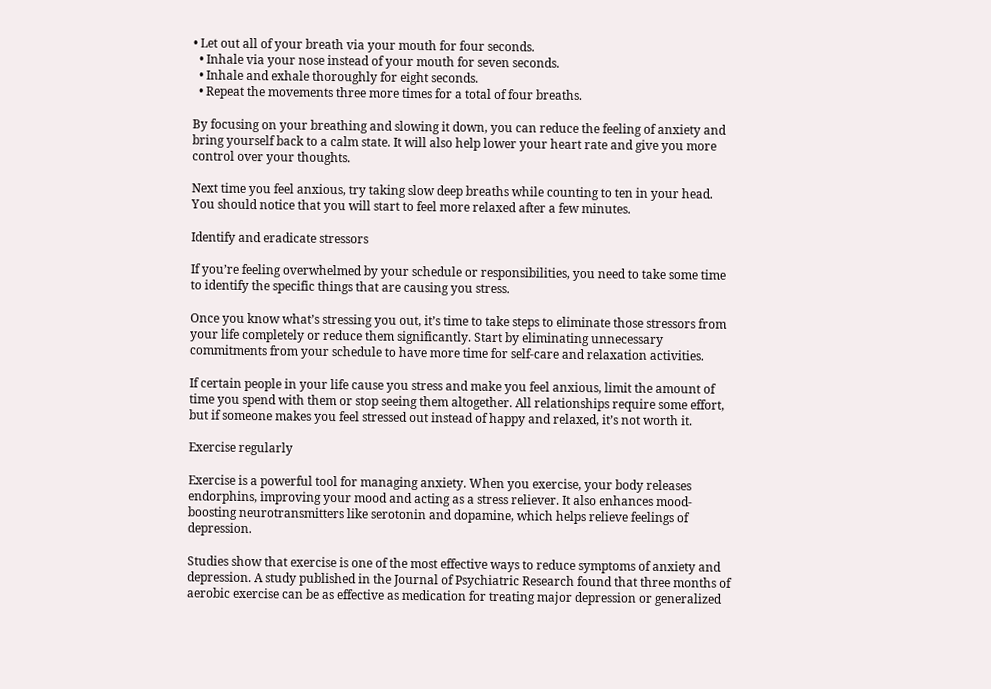• Let out all of your breath via your mouth for four seconds.
  • Inhale via your nose instead of your mouth for seven seconds.
  • Inhale and exhale thoroughly for eight seconds.
  • Repeat the movements three more times for a total of four breaths.

By focusing on your breathing and slowing it down, you can reduce the feeling of anxiety and bring yourself back to a calm state. It will also help lower your heart rate and give you more control over your thoughts.

Next time you feel anxious, try taking slow deep breaths while counting to ten in your head. You should notice that you will start to feel more relaxed after a few minutes.

Identify and eradicate stressors

If you’re feeling overwhelmed by your schedule or responsibilities, you need to take some time to identify the specific things that are causing you stress.

Once you know what’s stressing you out, it’s time to take steps to eliminate those stressors from your life completely or reduce them significantly. Start by eliminating unnecessary commitments from your schedule to have more time for self-care and relaxation activities.

If certain people in your life cause you stress and make you feel anxious, limit the amount of time you spend with them or stop seeing them altogether. All relationships require some effort, but if someone makes you feel stressed out instead of happy and relaxed, it’s not worth it.

Exercise regularly

Exercise is a powerful tool for managing anxiety. When you exercise, your body releases endorphins, improving your mood and acting as a stress reliever. It also enhances mood-boosting neurotransmitters like serotonin and dopamine, which helps relieve feelings of depression.

Studies show that exercise is one of the most effective ways to reduce symptoms of anxiety and depression. A study published in the Journal of Psychiatric Research found that three months of aerobic exercise can be as effective as medication for treating major depression or generalized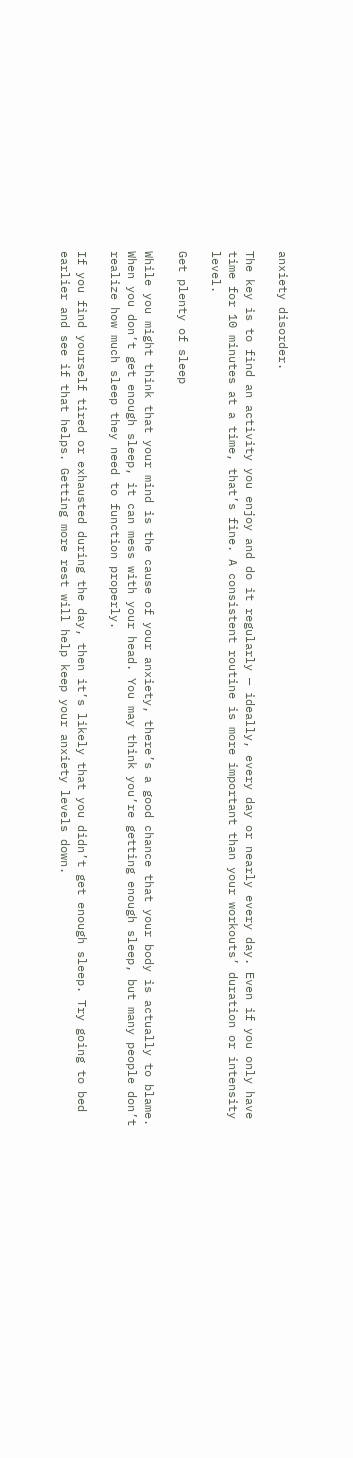anxiety disorder.

The key is to find an activity you enjoy and do it regularly — ideally, every day or nearly every day. Even if you only have time for 10 minutes at a time, that’s fine. A consistent routine is more important than your workouts’ duration or intensity level.

Get plenty of sleep

While you might think that your mind is the cause of your anxiety, there’s a good chance that your body is actually to blame. When you don’t get enough sleep, it can mess with your head. You may think you’re getting enough sleep, but many people don’t realize how much sleep they need to function properly.

If you find yourself tired or exhausted during the day, then it’s likely that you didn’t get enough sleep. Try going to bed earlier and see if that helps. Getting more rest will help keep your anxiety levels down.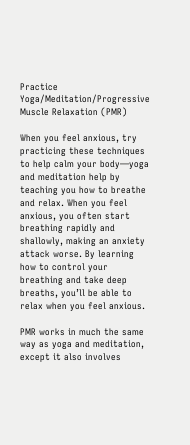Practice Yoga/Meditation/Progressive Muscle Relaxation (PMR)

When you feel anxious, try practicing these techniques to help calm your body—yoga and meditation help by teaching you how to breathe and relax. When you feel anxious, you often start breathing rapidly and shallowly, making an anxiety attack worse. By learning how to control your breathing and take deep breaths, you’ll be able to relax when you feel anxious.

PMR works in much the same way as yoga and meditation, except it also involves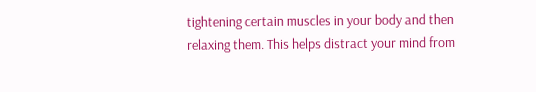tightening certain muscles in your body and then relaxing them. This helps distract your mind from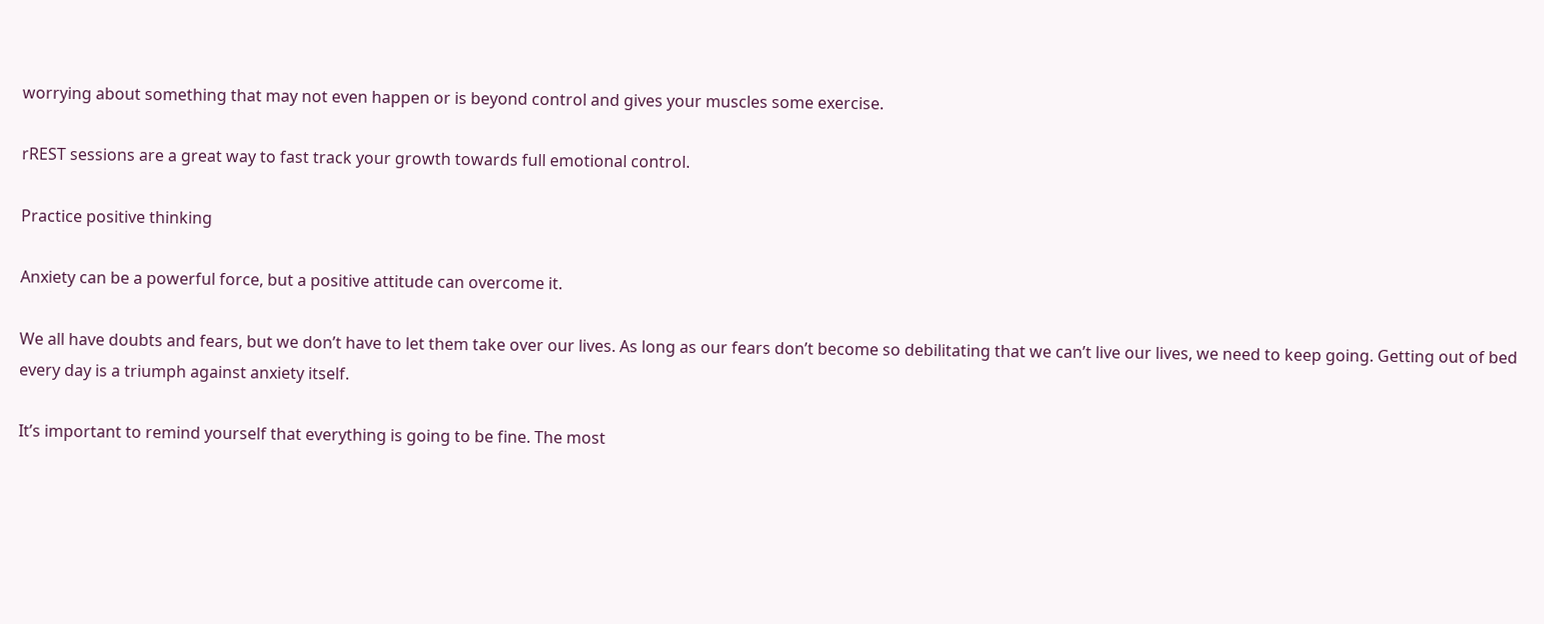worrying about something that may not even happen or is beyond control and gives your muscles some exercise.

rREST sessions are a great way to fast track your growth towards full emotional control.

Practice positive thinking

Anxiety can be a powerful force, but a positive attitude can overcome it.

We all have doubts and fears, but we don’t have to let them take over our lives. As long as our fears don’t become so debilitating that we can’t live our lives, we need to keep going. Getting out of bed every day is a triumph against anxiety itself.

It’s important to remind yourself that everything is going to be fine. The most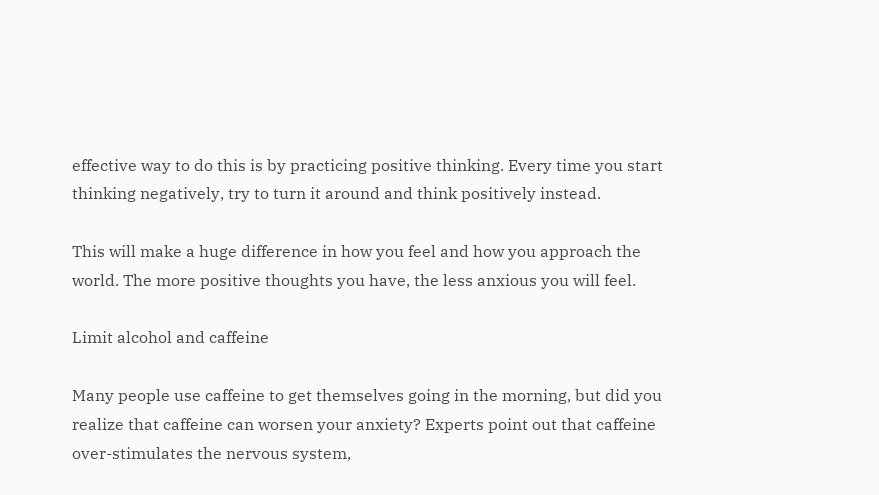effective way to do this is by practicing positive thinking. Every time you start thinking negatively, try to turn it around and think positively instead.

This will make a huge difference in how you feel and how you approach the world. The more positive thoughts you have, the less anxious you will feel.

Limit alcohol and caffeine

Many people use caffeine to get themselves going in the morning, but did you realize that caffeine can worsen your anxiety? Experts point out that caffeine over-stimulates the nervous system,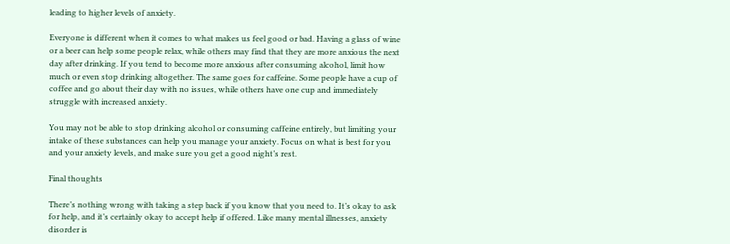leading to higher levels of anxiety.

Everyone is different when it comes to what makes us feel good or bad. Having a glass of wine or a beer can help some people relax, while others may find that they are more anxious the next day after drinking. If you tend to become more anxious after consuming alcohol, limit how much or even stop drinking altogether. The same goes for caffeine. Some people have a cup of coffee and go about their day with no issues, while others have one cup and immediately struggle with increased anxiety.

You may not be able to stop drinking alcohol or consuming caffeine entirely, but limiting your intake of these substances can help you manage your anxiety. Focus on what is best for you and your anxiety levels, and make sure you get a good night’s rest.

Final thoughts

There’s nothing wrong with taking a step back if you know that you need to. It’s okay to ask for help, and it’s certainly okay to accept help if offered. Like many mental illnesses, anxiety disorder is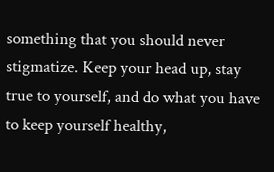something that you should never stigmatize. Keep your head up, stay true to yourself, and do what you have to keep yourself healthy,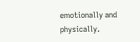emotionally and physically.